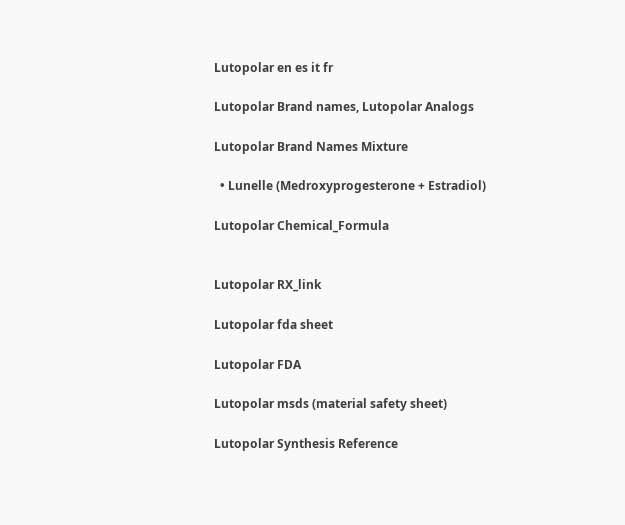Lutopolar en es it fr

Lutopolar Brand names, Lutopolar Analogs

Lutopolar Brand Names Mixture

  • Lunelle (Medroxyprogesterone + Estradiol)

Lutopolar Chemical_Formula


Lutopolar RX_link

Lutopolar fda sheet

Lutopolar FDA

Lutopolar msds (material safety sheet)

Lutopolar Synthesis Reference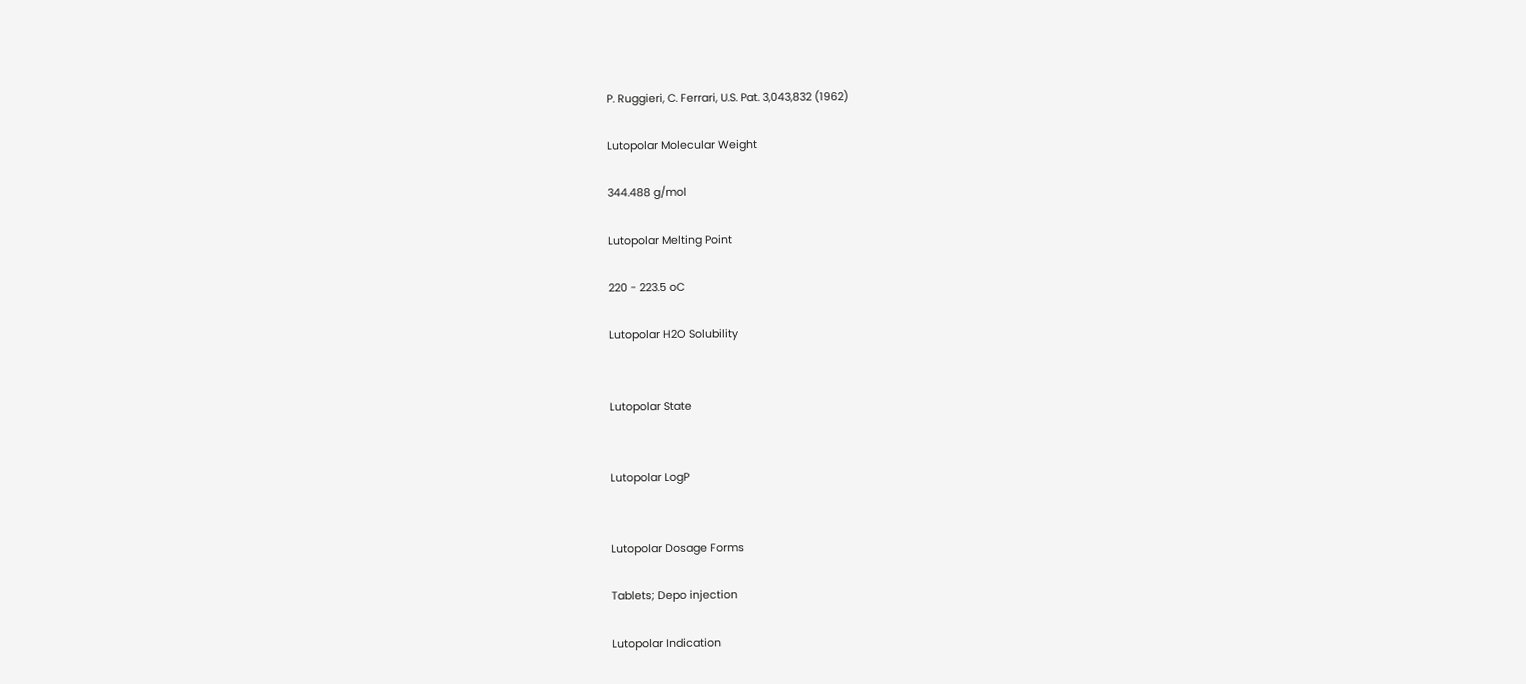P. Ruggieri, C. Ferrari, U.S. Pat. 3,043,832 (1962)

Lutopolar Molecular Weight

344.488 g/mol

Lutopolar Melting Point

220 - 223.5 oC

Lutopolar H2O Solubility


Lutopolar State


Lutopolar LogP


Lutopolar Dosage Forms

Tablets; Depo injection

Lutopolar Indication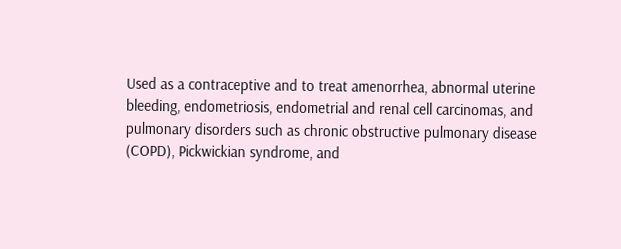Used as a contraceptive and to treat amenorrhea, abnormal uterine bleeding, endometriosis, endometrial and renal cell carcinomas, and pulmonary disorders such as chronic obstructive pulmonary disease (COPD), Pickwickian syndrome, and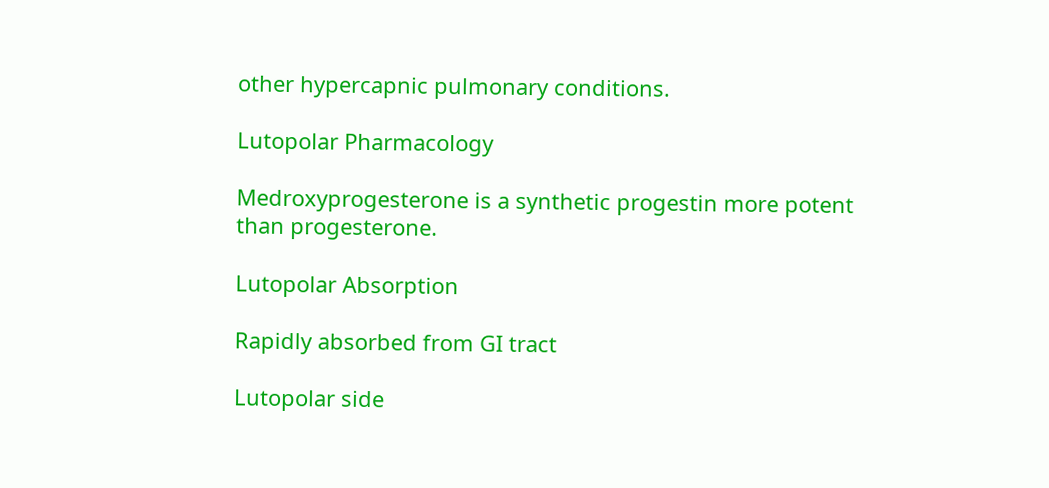other hypercapnic pulmonary conditions.

Lutopolar Pharmacology

Medroxyprogesterone is a synthetic progestin more potent than progesterone.

Lutopolar Absorption

Rapidly absorbed from GI tract

Lutopolar side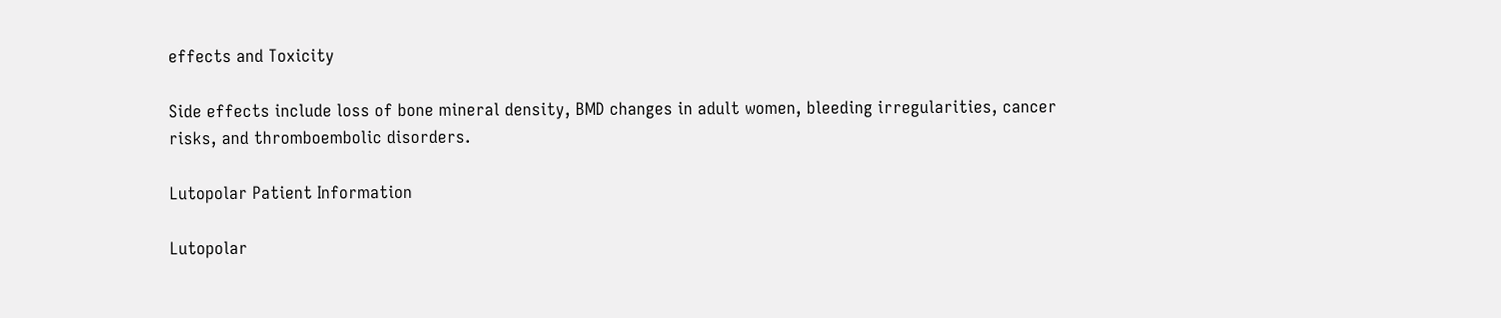effects and Toxicity

Side effects include loss of bone mineral density, BMD changes in adult women, bleeding irregularities, cancer risks, and thromboembolic disorders.

Lutopolar Patient Information

Lutopolar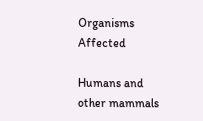Organisms Affected

Humans and other mammals